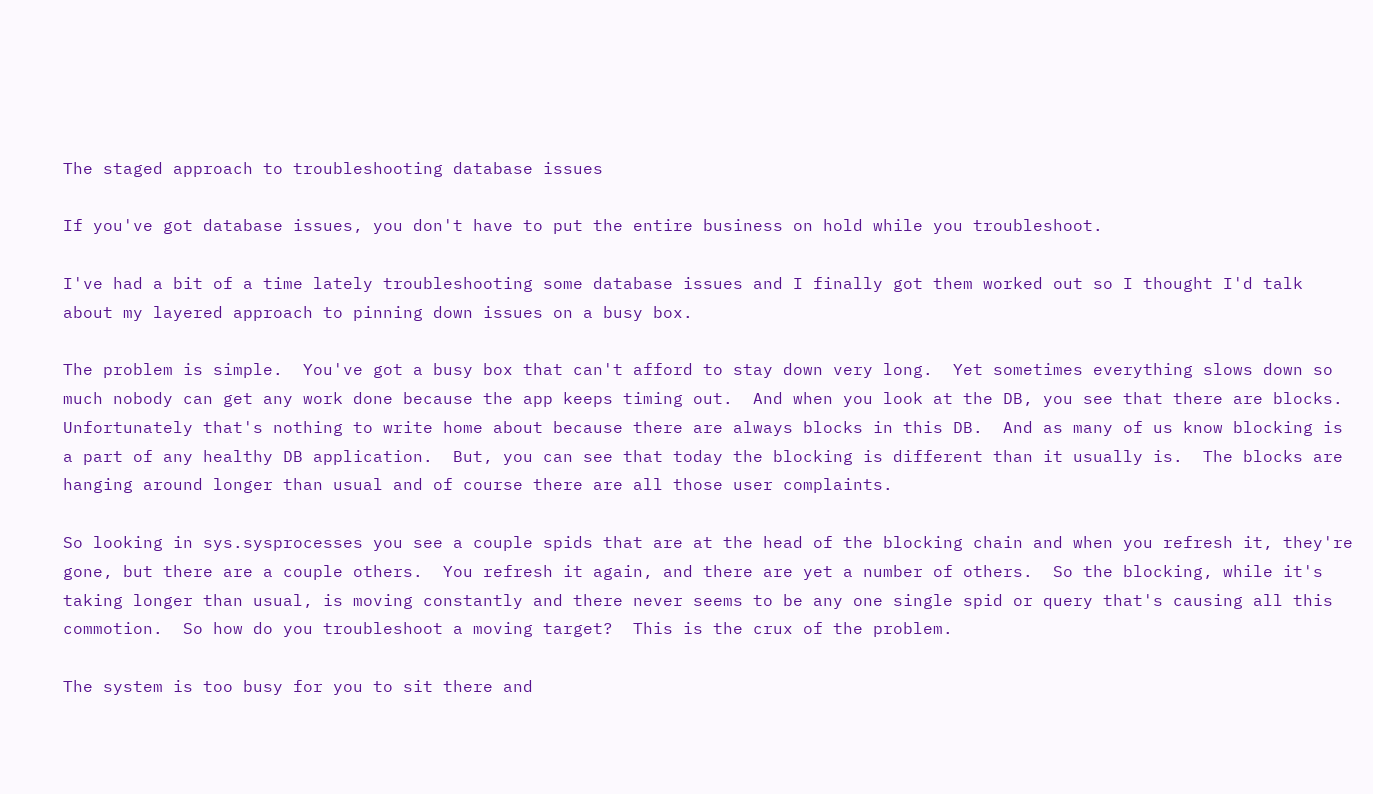The staged approach to troubleshooting database issues

If you've got database issues, you don't have to put the entire business on hold while you troubleshoot.

I've had a bit of a time lately troubleshooting some database issues and I finally got them worked out so I thought I'd talk about my layered approach to pinning down issues on a busy box.

The problem is simple.  You've got a busy box that can't afford to stay down very long.  Yet sometimes everything slows down so much nobody can get any work done because the app keeps timing out.  And when you look at the DB, you see that there are blocks.  Unfortunately that's nothing to write home about because there are always blocks in this DB.  And as many of us know blocking is a part of any healthy DB application.  But, you can see that today the blocking is different than it usually is.  The blocks are hanging around longer than usual and of course there are all those user complaints.

So looking in sys.sysprocesses you see a couple spids that are at the head of the blocking chain and when you refresh it, they're gone, but there are a couple others.  You refresh it again, and there are yet a number of others.  So the blocking, while it's taking longer than usual, is moving constantly and there never seems to be any one single spid or query that's causing all this commotion.  So how do you troubleshoot a moving target?  This is the crux of the problem.

The system is too busy for you to sit there and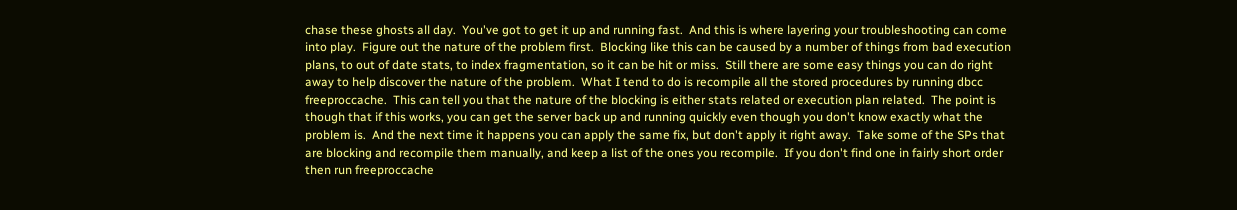chase these ghosts all day.  You've got to get it up and running fast.  And this is where layering your troubleshooting can come into play.  Figure out the nature of the problem first.  Blocking like this can be caused by a number of things from bad execution plans, to out of date stats, to index fragmentation, so it can be hit or miss.  Still there are some easy things you can do right away to help discover the nature of the problem.  What I tend to do is recompile all the stored procedures by running dbcc freeproccache.  This can tell you that the nature of the blocking is either stats related or execution plan related.  The point is though that if this works, you can get the server back up and running quickly even though you don't know exactly what the problem is.  And the next time it happens you can apply the same fix, but don't apply it right away.  Take some of the SPs that are blocking and recompile them manually, and keep a list of the ones you recompile.  If you don't find one in fairly short order then run freeproccache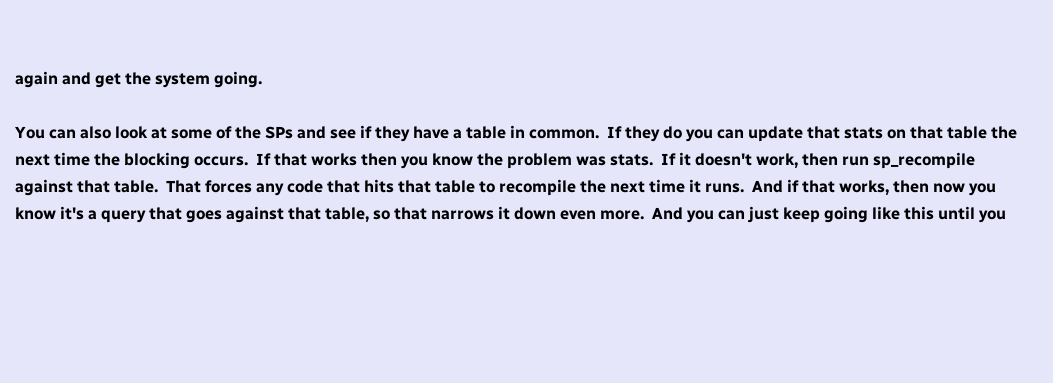again and get the system going.

You can also look at some of the SPs and see if they have a table in common.  If they do you can update that stats on that table the next time the blocking occurs.  If that works then you know the problem was stats.  If it doesn't work, then run sp_recompile against that table.  That forces any code that hits that table to recompile the next time it runs.  And if that works, then now you know it's a query that goes against that table, so that narrows it down even more.  And you can just keep going like this until you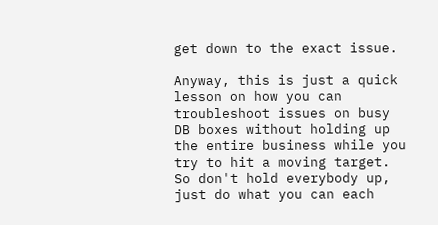get down to the exact issue.

Anyway, this is just a quick lesson on how you can troubleshoot issues on busy DB boxes without holding up the entire business while you try to hit a moving target.  So don't hold everybody up, just do what you can each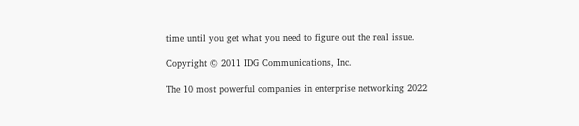time until you get what you need to figure out the real issue.

Copyright © 2011 IDG Communications, Inc.

The 10 most powerful companies in enterprise networking 2022